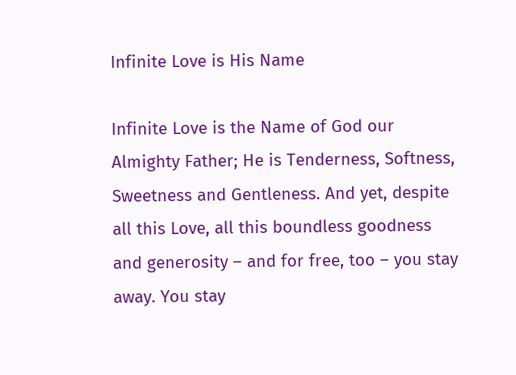Infinite Love is His Name

Infinite Love is the Name of God our Almighty Father; He is Tenderness, Softness, Sweetness and Gentleness. And yet, despite all this Love, all this boundless goodness and generosity – and for free, too – you stay away. You stay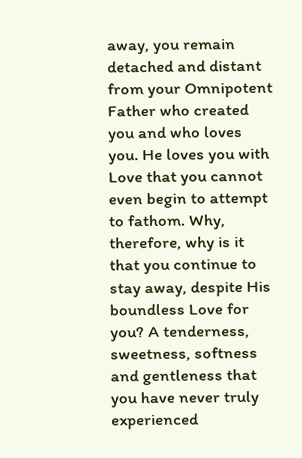away, you remain detached and distant from your Omnipotent Father who created you and who loves you. He loves you with Love that you cannot even begin to attempt to fathom. Why, therefore, why is it that you continue to stay away, despite His boundless Love for you? A tenderness, sweetness, softness and gentleness that you have never truly experienced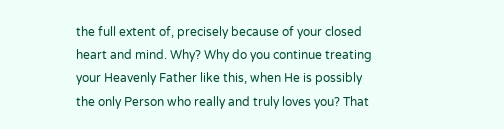the full extent of, precisely because of your closed heart and mind. Why? Why do you continue treating your Heavenly Father like this, when He is possibly the only Person who really and truly loves you? That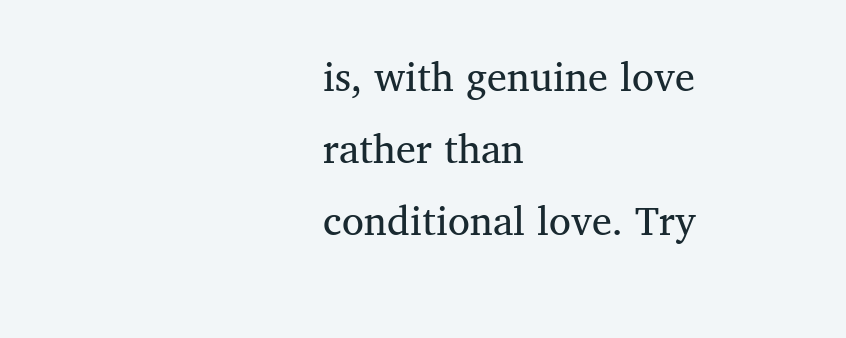is, with genuine love rather than conditional love. Try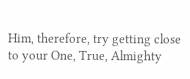Him, therefore, try getting close to your One, True, Almighty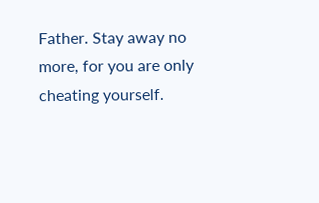Father. Stay away no more, for you are only cheating yourself.